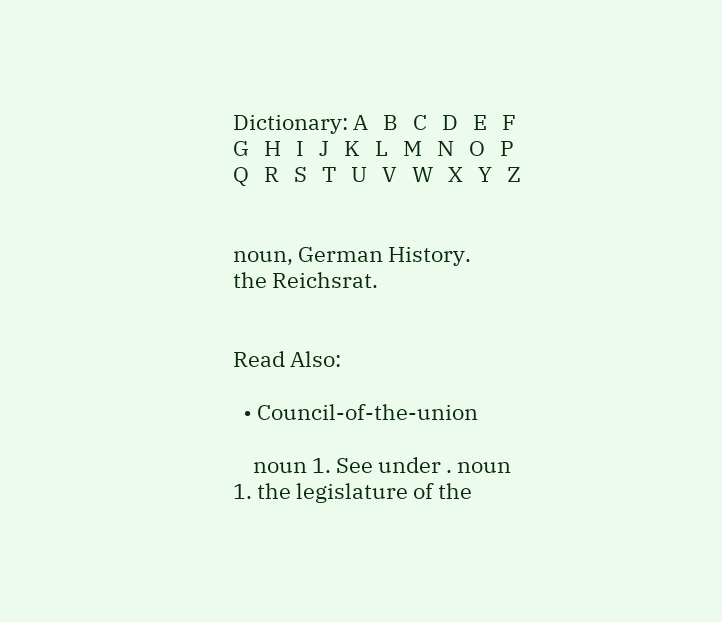Dictionary: A   B   C   D   E   F   G   H   I   J   K   L   M   N   O   P   Q   R   S   T   U   V   W   X   Y   Z


noun, German History.
the Reichsrat.


Read Also:

  • Council-of-the-union

    noun 1. See under . noun 1. the legislature of the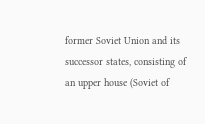former Soviet Union and its successor states, consisting of an upper house (Soviet of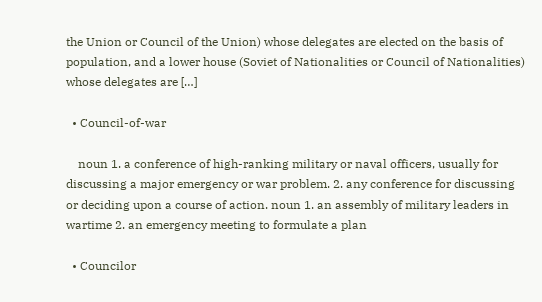the Union or Council of the Union) whose delegates are elected on the basis of population, and a lower house (Soviet of Nationalities or Council of Nationalities) whose delegates are […]

  • Council-of-war

    noun 1. a conference of high-ranking military or naval officers, usually for discussing a major emergency or war problem. 2. any conference for discussing or deciding upon a course of action. noun 1. an assembly of military leaders in wartime 2. an emergency meeting to formulate a plan

  • Councilor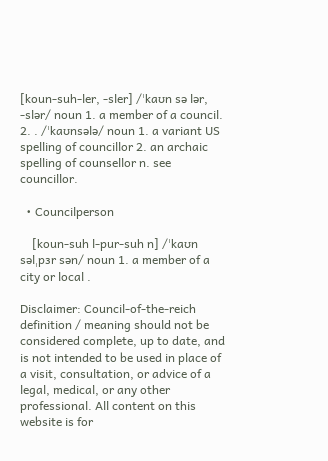[koun-suh-ler, -sler] /ˈkaʊn sə lər, -slər/ noun 1. a member of a council. 2. . /ˈkaʊnsələ/ noun 1. a variant US spelling of councillor 2. an archaic spelling of counsellor n. see councillor.

  • Councilperson

    [koun-suh l-pur-suh n] /ˈkaʊn səlˌpɜr sən/ noun 1. a member of a city or local .

Disclaimer: Council-of-the-reich definition / meaning should not be considered complete, up to date, and is not intended to be used in place of a visit, consultation, or advice of a legal, medical, or any other professional. All content on this website is for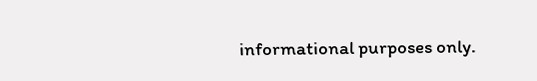informational purposes only.